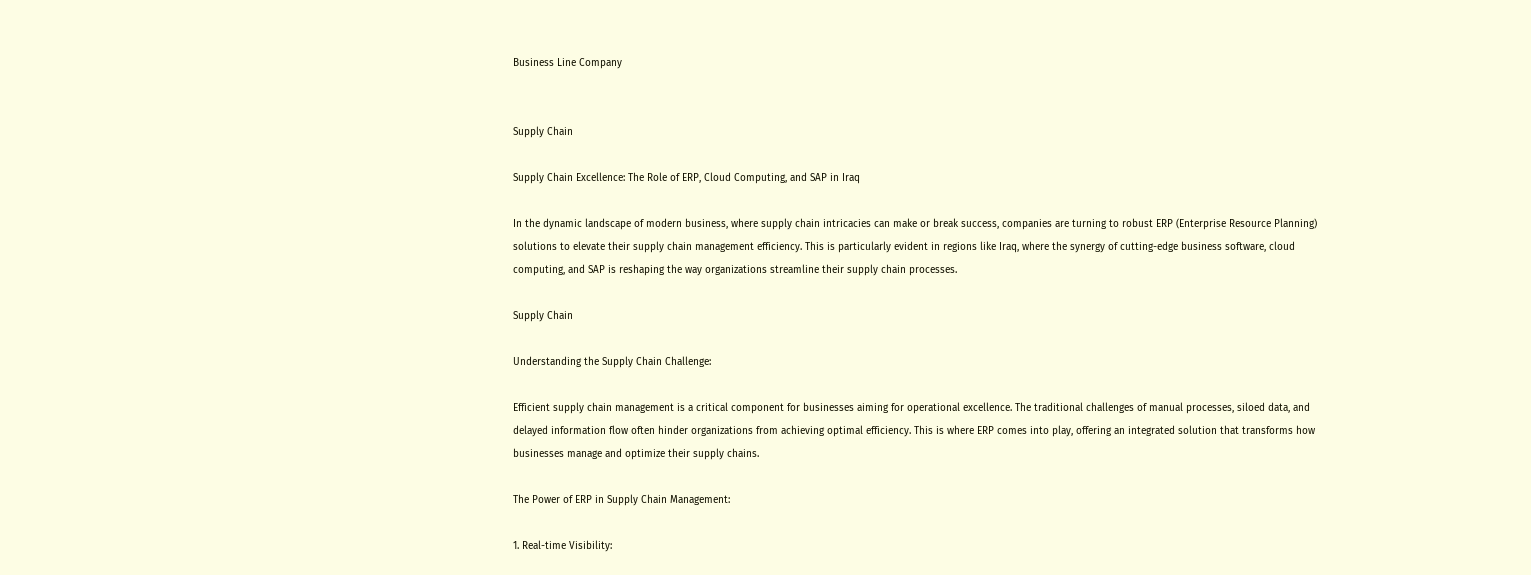Business Line Company


Supply Chain

Supply Chain Excellence: The Role of ERP, Cloud Computing, and SAP in Iraq

In the dynamic landscape of modern business, where supply chain intricacies can make or break success, companies are turning to robust ERP (Enterprise Resource Planning) solutions to elevate their supply chain management efficiency. This is particularly evident in regions like Iraq, where the synergy of cutting-edge business software, cloud computing, and SAP is reshaping the way organizations streamline their supply chain processes.

Supply Chain

Understanding the Supply Chain Challenge:

Efficient supply chain management is a critical component for businesses aiming for operational excellence. The traditional challenges of manual processes, siloed data, and delayed information flow often hinder organizations from achieving optimal efficiency. This is where ERP comes into play, offering an integrated solution that transforms how businesses manage and optimize their supply chains.

The Power of ERP in Supply Chain Management:

1. Real-time Visibility: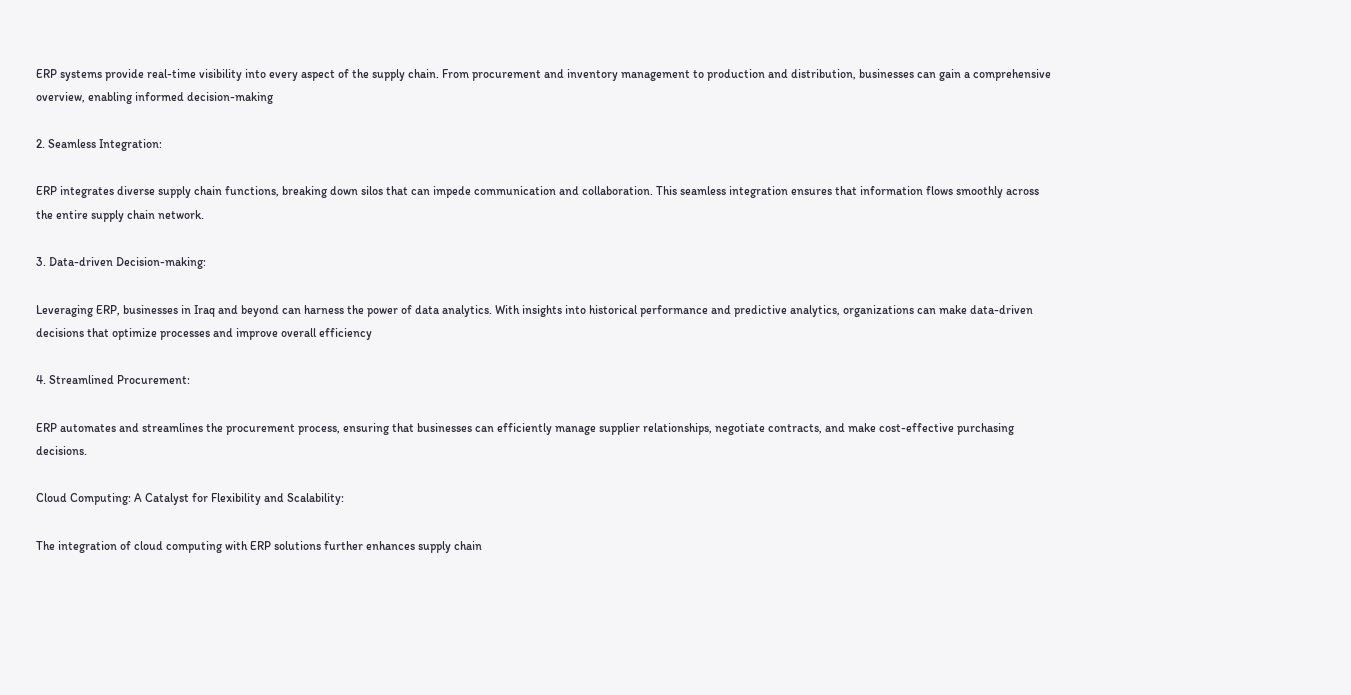ERP systems provide real-time visibility into every aspect of the supply chain. From procurement and inventory management to production and distribution, businesses can gain a comprehensive overview, enabling informed decision-making

2. Seamless Integration:

ERP integrates diverse supply chain functions, breaking down silos that can impede communication and collaboration. This seamless integration ensures that information flows smoothly across the entire supply chain network.

3. Data-driven Decision-making:

Leveraging ERP, businesses in Iraq and beyond can harness the power of data analytics. With insights into historical performance and predictive analytics, organizations can make data-driven decisions that optimize processes and improve overall efficiency

4. Streamlined Procurement:

ERP automates and streamlines the procurement process, ensuring that businesses can efficiently manage supplier relationships, negotiate contracts, and make cost-effective purchasing decisions.

Cloud Computing: A Catalyst for Flexibility and Scalability:

The integration of cloud computing with ERP solutions further enhances supply chain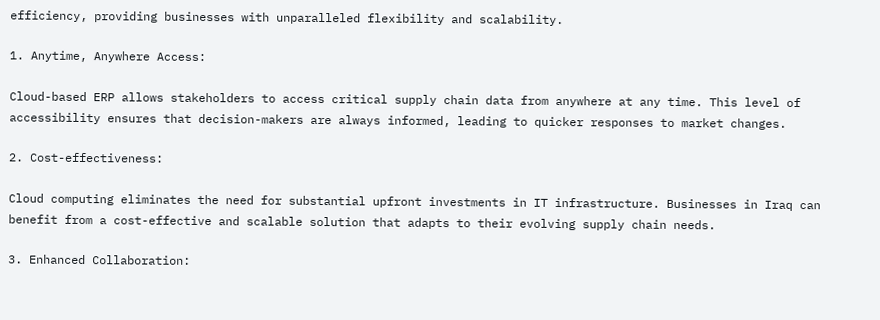efficiency, providing businesses with unparalleled flexibility and scalability.

1. Anytime, Anywhere Access:

Cloud-based ERP allows stakeholders to access critical supply chain data from anywhere at any time. This level of accessibility ensures that decision-makers are always informed, leading to quicker responses to market changes.

2. Cost-effectiveness:

Cloud computing eliminates the need for substantial upfront investments in IT infrastructure. Businesses in Iraq can benefit from a cost-effective and scalable solution that adapts to their evolving supply chain needs.

3. Enhanced Collaboration: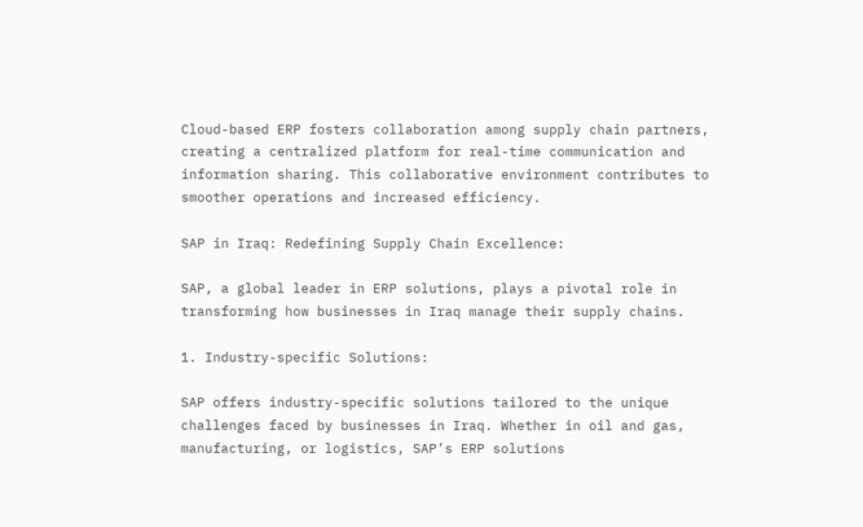Cloud-based ERP fosters collaboration among supply chain partners, creating a centralized platform for real-time communication and information sharing. This collaborative environment contributes to smoother operations and increased efficiency.

SAP in Iraq: Redefining Supply Chain Excellence:

SAP, a global leader in ERP solutions, plays a pivotal role in transforming how businesses in Iraq manage their supply chains.

1. Industry-specific Solutions:

SAP offers industry-specific solutions tailored to the unique challenges faced by businesses in Iraq. Whether in oil and gas, manufacturing, or logistics, SAP’s ERP solutions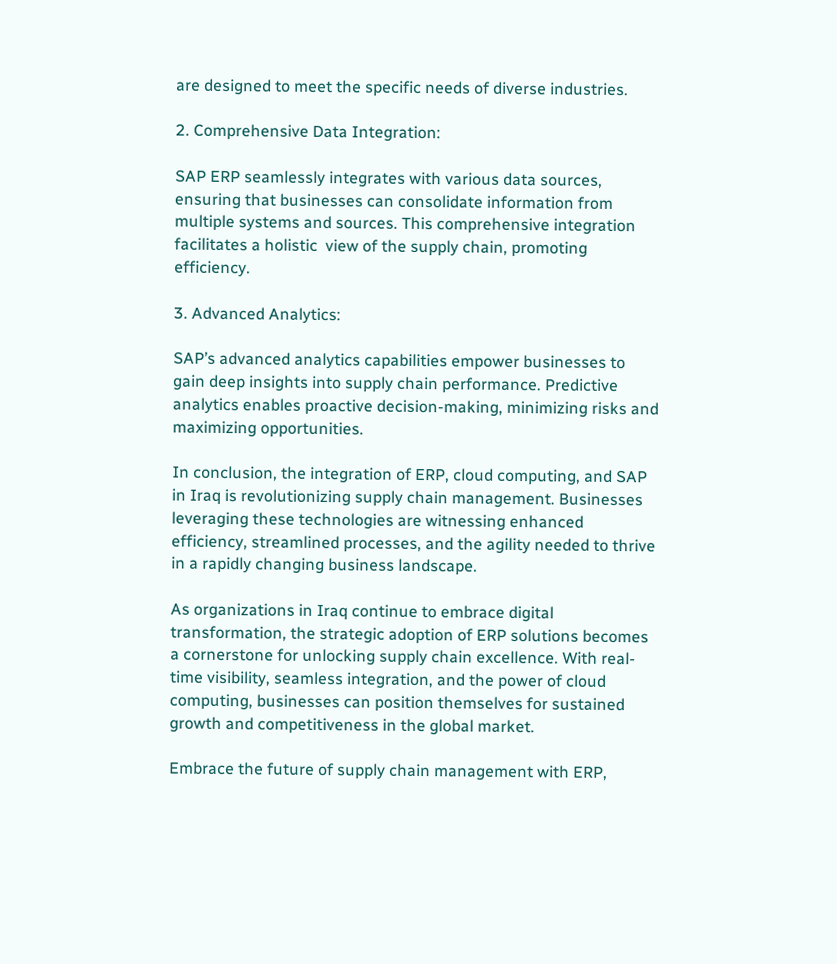are designed to meet the specific needs of diverse industries.

2. Comprehensive Data Integration:

SAP ERP seamlessly integrates with various data sources, ensuring that businesses can consolidate information from multiple systems and sources. This comprehensive integration facilitates a holistic  view of the supply chain, promoting efficiency.

3. Advanced Analytics:

SAP’s advanced analytics capabilities empower businesses to gain deep insights into supply chain performance. Predictive analytics enables proactive decision-making, minimizing risks and maximizing opportunities.

In conclusion, the integration of ERP, cloud computing, and SAP in Iraq is revolutionizing supply chain management. Businesses leveraging these technologies are witnessing enhanced efficiency, streamlined processes, and the agility needed to thrive in a rapidly changing business landscape.

As organizations in Iraq continue to embrace digital transformation, the strategic adoption of ERP solutions becomes a cornerstone for unlocking supply chain excellence. With real-time visibility, seamless integration, and the power of cloud computing, businesses can position themselves for sustained growth and competitiveness in the global market.

Embrace the future of supply chain management with ERP,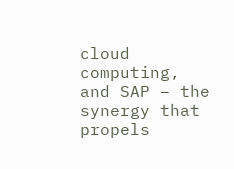cloud computing, and SAP – the synergy that
propels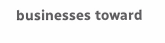businesses toward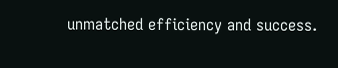unmatched efficiency and success.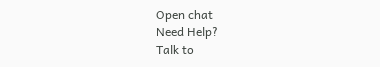Open chat
Need Help?
Talk to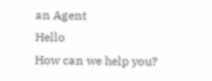an Agent
Hello
How can we help you?